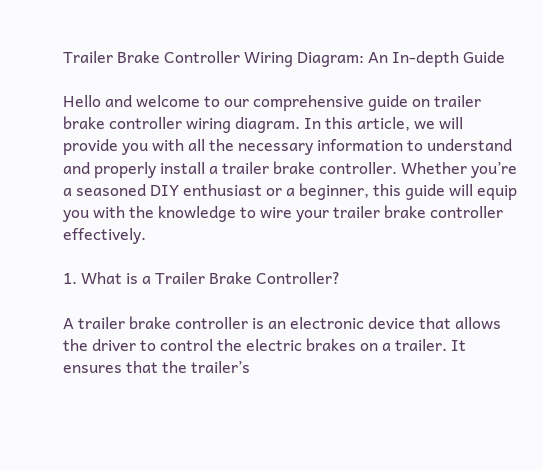Trailer Brake Controller Wiring Diagram: An In-depth Guide

Hello and welcome to our comprehensive guide on trailer brake controller wiring diagram. In this article, we will provide you with all the necessary information to understand and properly install a trailer brake controller. Whether you’re a seasoned DIY enthusiast or a beginner, this guide will equip you with the knowledge to wire your trailer brake controller effectively.

1. What is a Trailer Brake Controller?

A trailer brake controller is an electronic device that allows the driver to control the electric brakes on a trailer. It ensures that the trailer’s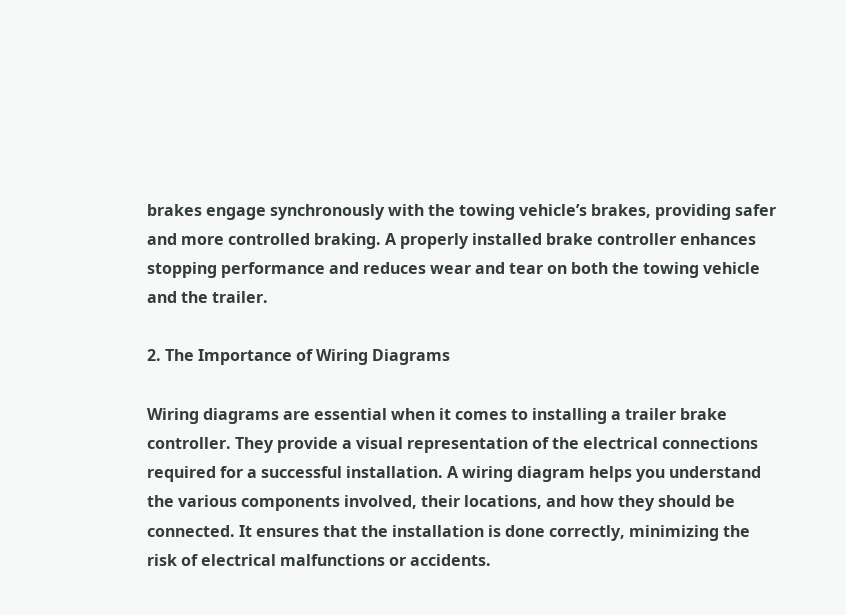brakes engage synchronously with the towing vehicle’s brakes, providing safer and more controlled braking. A properly installed brake controller enhances stopping performance and reduces wear and tear on both the towing vehicle and the trailer.

2. The Importance of Wiring Diagrams

Wiring diagrams are essential when it comes to installing a trailer brake controller. They provide a visual representation of the electrical connections required for a successful installation. A wiring diagram helps you understand the various components involved, their locations, and how they should be connected. It ensures that the installation is done correctly, minimizing the risk of electrical malfunctions or accidents.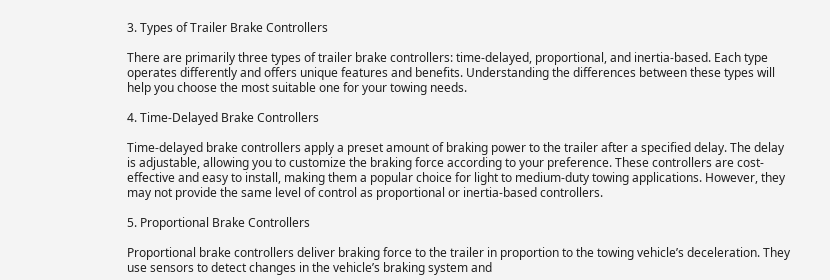3. Types of Trailer Brake Controllers

There are primarily three types of trailer brake controllers: time-delayed, proportional, and inertia-based. Each type operates differently and offers unique features and benefits. Understanding the differences between these types will help you choose the most suitable one for your towing needs.

4. Time-Delayed Brake Controllers

Time-delayed brake controllers apply a preset amount of braking power to the trailer after a specified delay. The delay is adjustable, allowing you to customize the braking force according to your preference. These controllers are cost-effective and easy to install, making them a popular choice for light to medium-duty towing applications. However, they may not provide the same level of control as proportional or inertia-based controllers.

5. Proportional Brake Controllers

Proportional brake controllers deliver braking force to the trailer in proportion to the towing vehicle’s deceleration. They use sensors to detect changes in the vehicle’s braking system and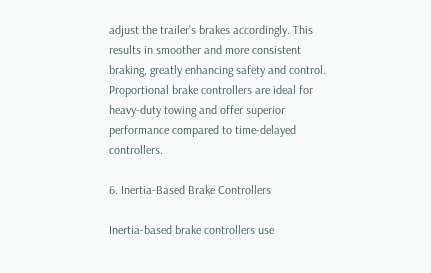adjust the trailer’s brakes accordingly. This results in smoother and more consistent braking, greatly enhancing safety and control. Proportional brake controllers are ideal for heavy-duty towing and offer superior performance compared to time-delayed controllers.

6. Inertia-Based Brake Controllers

Inertia-based brake controllers use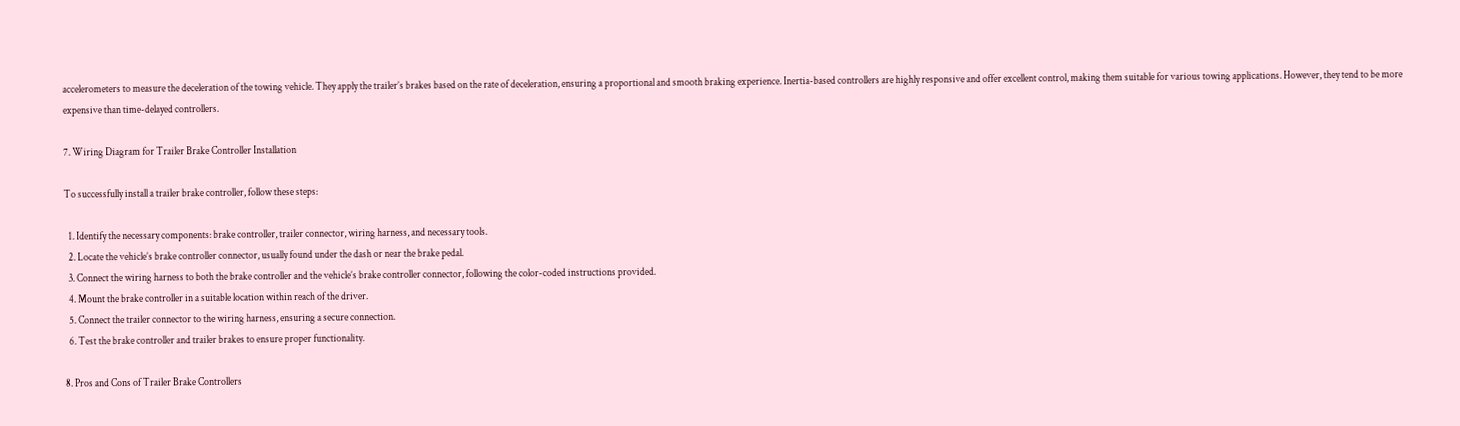accelerometers to measure the deceleration of the towing vehicle. They apply the trailer’s brakes based on the rate of deceleration, ensuring a proportional and smooth braking experience. Inertia-based controllers are highly responsive and offer excellent control, making them suitable for various towing applications. However, they tend to be more expensive than time-delayed controllers.

7. Wiring Diagram for Trailer Brake Controller Installation

To successfully install a trailer brake controller, follow these steps:

  1. Identify the necessary components: brake controller, trailer connector, wiring harness, and necessary tools.
  2. Locate the vehicle’s brake controller connector, usually found under the dash or near the brake pedal.
  3. Connect the wiring harness to both the brake controller and the vehicle’s brake controller connector, following the color-coded instructions provided.
  4. Mount the brake controller in a suitable location within reach of the driver.
  5. Connect the trailer connector to the wiring harness, ensuring a secure connection.
  6. Test the brake controller and trailer brakes to ensure proper functionality.

8. Pros and Cons of Trailer Brake Controllers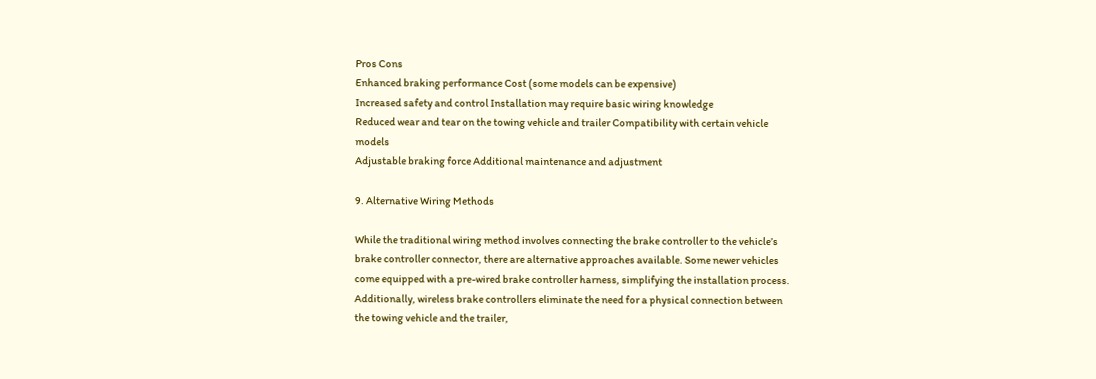Pros Cons
Enhanced braking performance Cost (some models can be expensive)
Increased safety and control Installation may require basic wiring knowledge
Reduced wear and tear on the towing vehicle and trailer Compatibility with certain vehicle models
Adjustable braking force Additional maintenance and adjustment

9. Alternative Wiring Methods

While the traditional wiring method involves connecting the brake controller to the vehicle’s brake controller connector, there are alternative approaches available. Some newer vehicles come equipped with a pre-wired brake controller harness, simplifying the installation process. Additionally, wireless brake controllers eliminate the need for a physical connection between the towing vehicle and the trailer,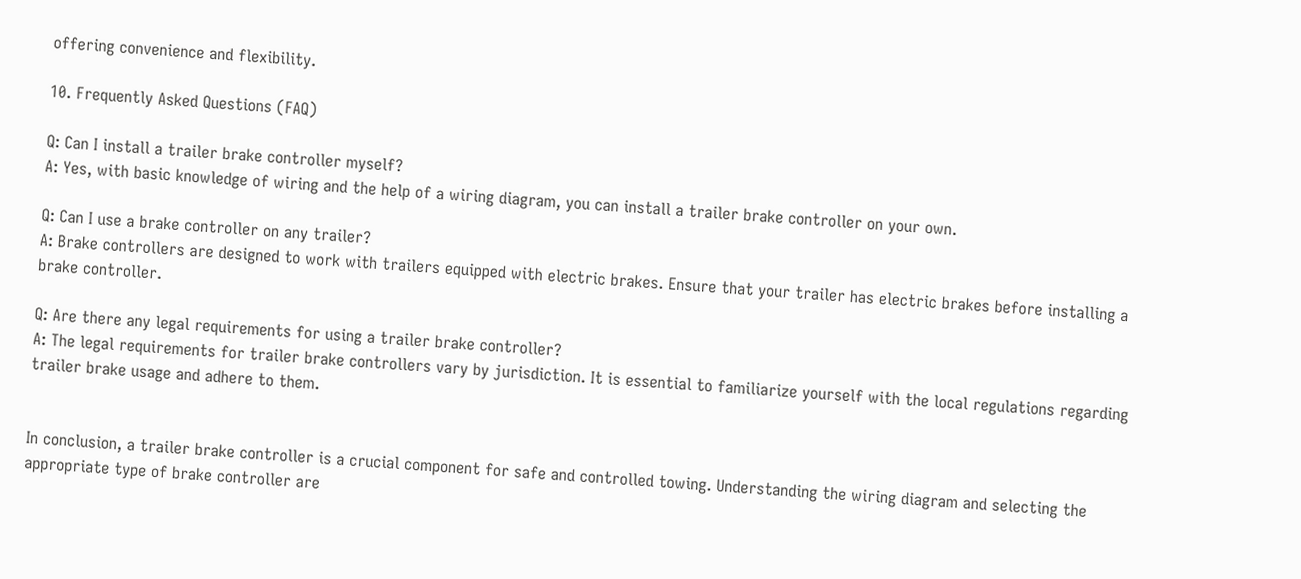offering convenience and flexibility.

10. Frequently Asked Questions (FAQ)

Q: Can I install a trailer brake controller myself?
A: Yes, with basic knowledge of wiring and the help of a wiring diagram, you can install a trailer brake controller on your own.

Q: Can I use a brake controller on any trailer?
A: Brake controllers are designed to work with trailers equipped with electric brakes. Ensure that your trailer has electric brakes before installing a brake controller.

Q: Are there any legal requirements for using a trailer brake controller?
A: The legal requirements for trailer brake controllers vary by jurisdiction. It is essential to familiarize yourself with the local regulations regarding trailer brake usage and adhere to them.


In conclusion, a trailer brake controller is a crucial component for safe and controlled towing. Understanding the wiring diagram and selecting the appropriate type of brake controller are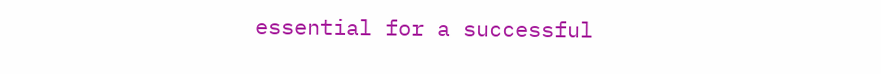essential for a successful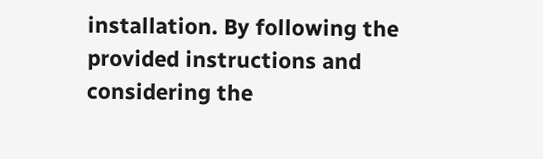installation. By following the provided instructions and considering the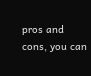pros and cons, you can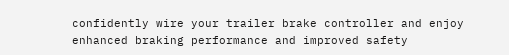confidently wire your trailer brake controller and enjoy enhanced braking performance and improved safety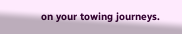on your towing journeys.